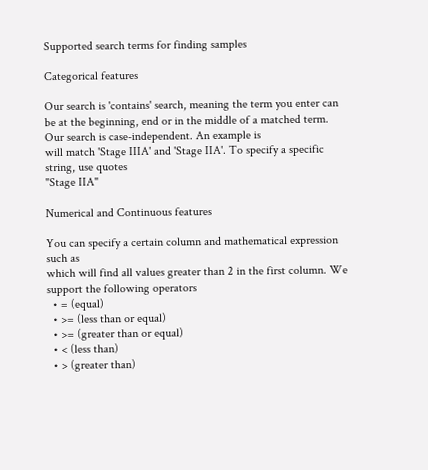Supported search terms for finding samples

Categorical features

Our search is 'contains' search, meaning the term you enter can be at the beginning, end or in the middle of a matched term. Our search is case-independent. An example is
will match 'Stage IIIA' and 'Stage IIA'. To specify a specific string, use quotes
"Stage IIA"

Numerical and Continuous features

You can specify a certain column and mathematical expression such as
which will find all values greater than 2 in the first column. We support the following operators
  • = (equal)
  • >= (less than or equal)
  • >= (greater than or equal)
  • < (less than)
  • > (greater than)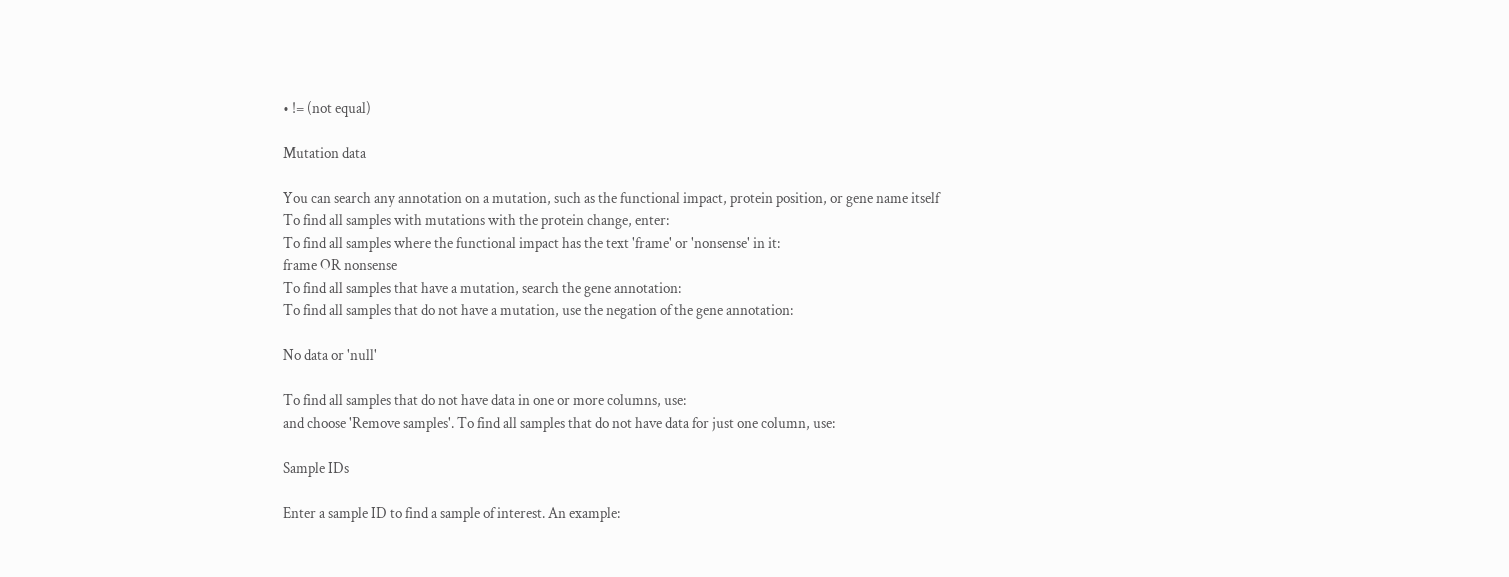• != (not equal)

Mutation data

You can search any annotation on a mutation, such as the functional impact, protein position, or gene name itself
To find all samples with mutations with the protein change, enter:
To find all samples where the functional impact has the text 'frame' or 'nonsense' in it:
frame OR nonsense
To find all samples that have a mutation, search the gene annotation:
To find all samples that do not have a mutation, use the negation of the gene annotation:

No data or 'null'

To find all samples that do not have data in one or more columns, use:
and choose 'Remove samples'. To find all samples that do not have data for just one column, use:

Sample IDs

Enter a sample ID to find a sample of interest. An example: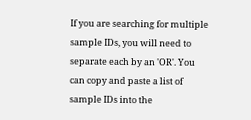If you are searching for multiple sample IDs, you will need to separate each by an 'OR'. You can copy and paste a list of sample IDs into the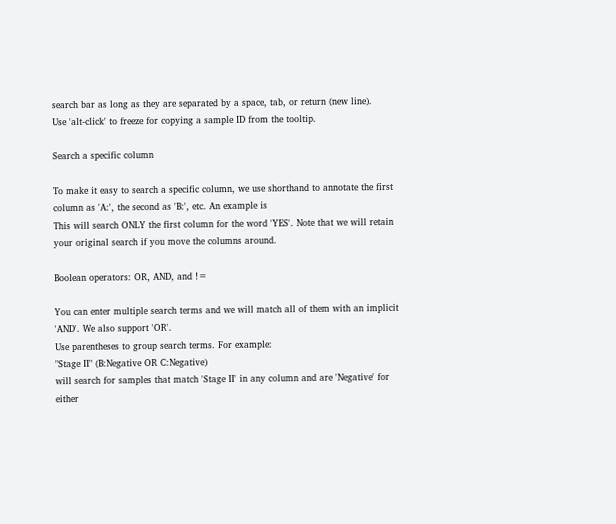search bar as long as they are separated by a space, tab, or return (new line).
Use 'alt-click' to freeze for copying a sample ID from the tooltip.

Search a specific column

To make it easy to search a specific column, we use shorthand to annotate the first column as 'A:', the second as 'B:', etc. An example is
This will search ONLY the first column for the word 'YES'. Note that we will retain your original search if you move the columns around.

Boolean operators: OR, AND, and !=

You can enter multiple search terms and we will match all of them with an implicit 'AND'. We also support 'OR'.
Use parentheses to group search terms. For example:
"Stage II" (B:Negative OR C:Negative)
will search for samples that match 'Stage II' in any column and are 'Negative' for either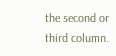the second or third column.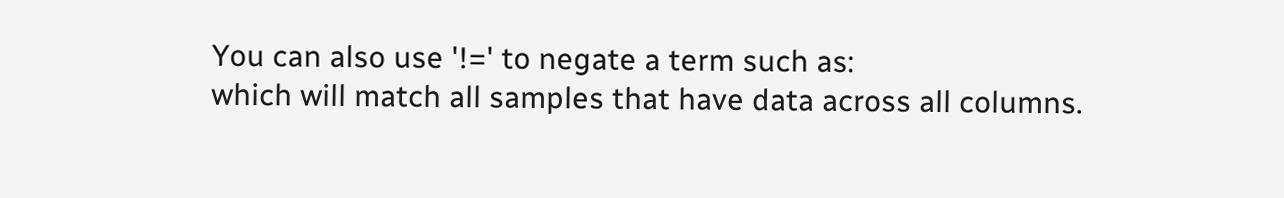You can also use '!=' to negate a term such as:
which will match all samples that have data across all columns.